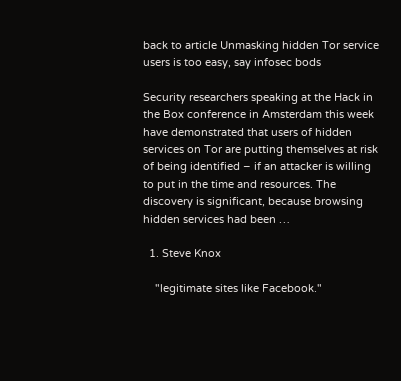back to article Unmasking hidden Tor service users is too easy, say infosec bods

Security researchers speaking at the Hack in the Box conference in Amsterdam this week have demonstrated that users of hidden services on Tor are putting themselves at risk of being identified – if an attacker is willing to put in the time and resources. The discovery is significant, because browsing hidden services had been …

  1. Steve Knox

    "legitimate sites like Facebook."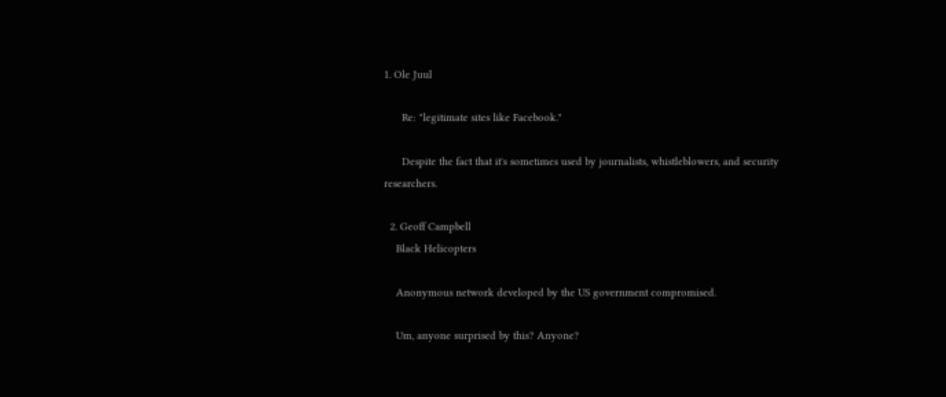1. Ole Juul

      Re: "legitimate sites like Facebook."

      Despite the fact that it's sometimes used by journalists, whistleblowers, and security researchers.

  2. Geoff Campbell
    Black Helicopters

    Anonymous network developed by the US government compromised.

    Um, anyone surprised by this? Anyone?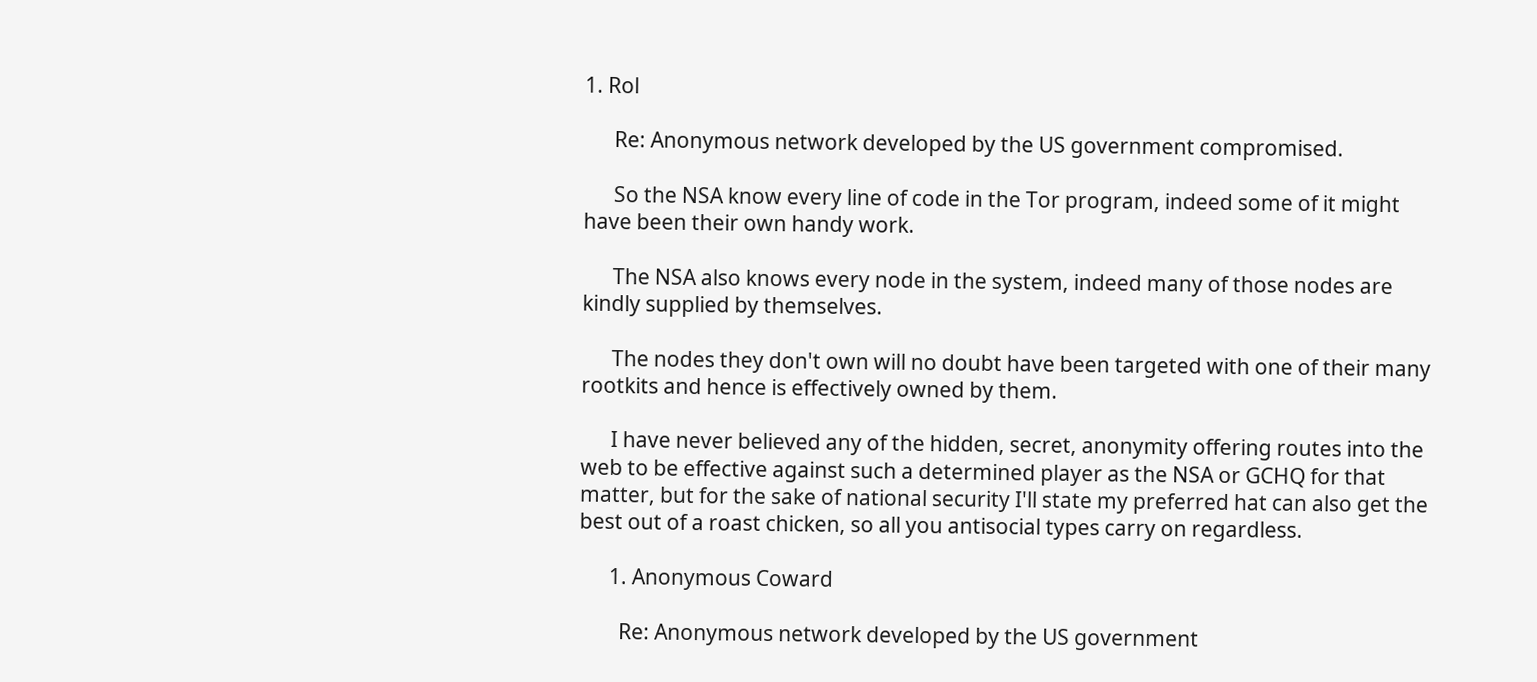1. Rol

      Re: Anonymous network developed by the US government compromised.

      So the NSA know every line of code in the Tor program, indeed some of it might have been their own handy work.

      The NSA also knows every node in the system, indeed many of those nodes are kindly supplied by themselves.

      The nodes they don't own will no doubt have been targeted with one of their many rootkits and hence is effectively owned by them.

      I have never believed any of the hidden, secret, anonymity offering routes into the web to be effective against such a determined player as the NSA or GCHQ for that matter, but for the sake of national security I'll state my preferred hat can also get the best out of a roast chicken, so all you antisocial types carry on regardless.

      1. Anonymous Coward

        Re: Anonymous network developed by the US government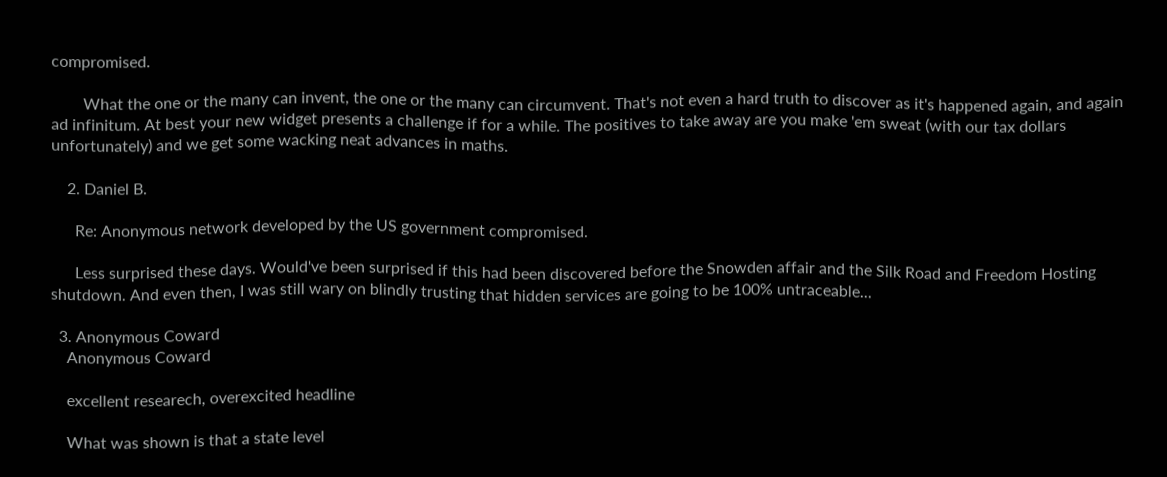compromised.

        What the one or the many can invent, the one or the many can circumvent. That's not even a hard truth to discover as it's happened again, and again ad infinitum. At best your new widget presents a challenge if for a while. The positives to take away are you make 'em sweat (with our tax dollars unfortunately) and we get some wacking neat advances in maths.

    2. Daniel B.

      Re: Anonymous network developed by the US government compromised.

      Less surprised these days. Would've been surprised if this had been discovered before the Snowden affair and the Silk Road and Freedom Hosting shutdown. And even then, I was still wary on blindly trusting that hidden services are going to be 100% untraceable...

  3. Anonymous Coward
    Anonymous Coward

    excellent researech, overexcited headline

    What was shown is that a state level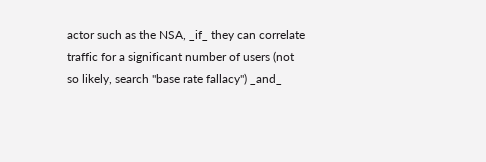actor such as the NSA, _if_ they can correlate traffic for a significant number of users (not so likely, search "base rate fallacy") _and_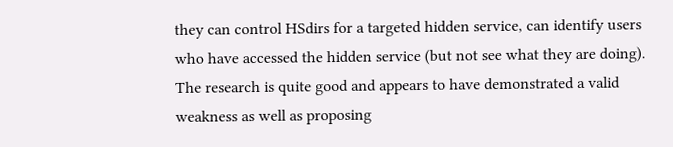they can control HSdirs for a targeted hidden service, can identify users who have accessed the hidden service (but not see what they are doing). The research is quite good and appears to have demonstrated a valid weakness as well as proposing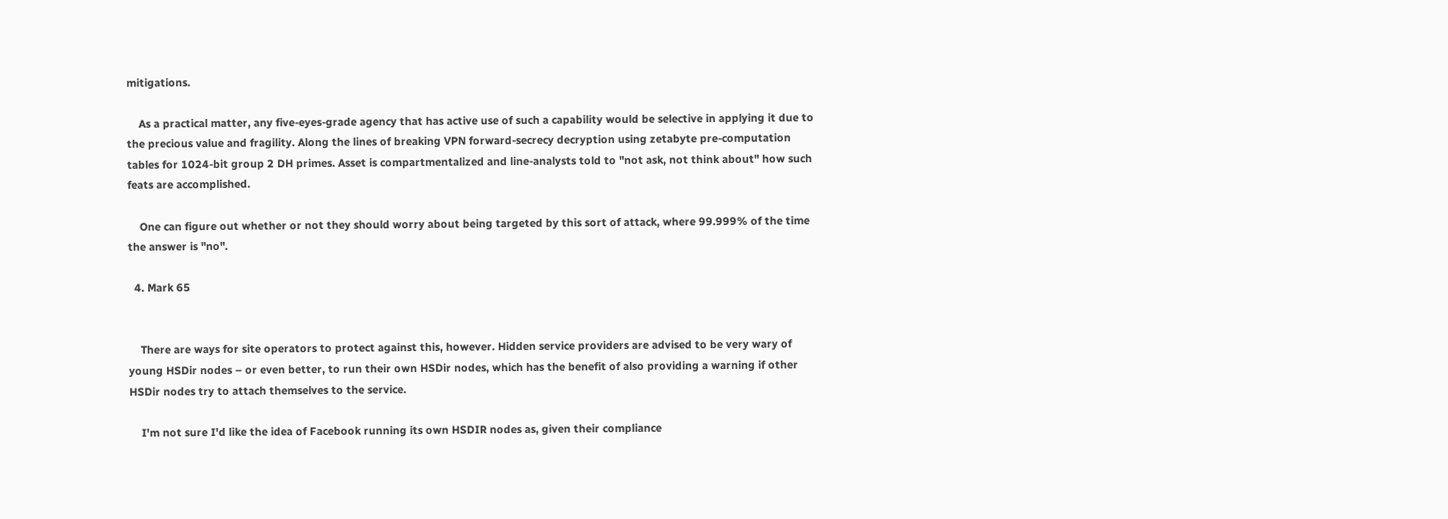mitigations.

    As a practical matter, any five-eyes-grade agency that has active use of such a capability would be selective in applying it due to the precious value and fragility. Along the lines of breaking VPN forward-secrecy decryption using zetabyte pre-computation tables for 1024-bit group 2 DH primes. Asset is compartmentalized and line-analysts told to "not ask, not think about" how such feats are accomplished.

    One can figure out whether or not they should worry about being targeted by this sort of attack, where 99.999% of the time the answer is "no".

  4. Mark 65


    There are ways for site operators to protect against this, however. Hidden service providers are advised to be very wary of young HSDir nodes – or even better, to run their own HSDir nodes, which has the benefit of also providing a warning if other HSDir nodes try to attach themselves to the service.

    I'm not sure I'd like the idea of Facebook running its own HSDIR nodes as, given their compliance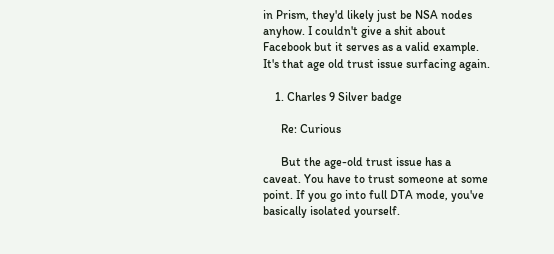in Prism, they'd likely just be NSA nodes anyhow. I couldn't give a shit about Facebook but it serves as a valid example. It's that age old trust issue surfacing again.

    1. Charles 9 Silver badge

      Re: Curious

      But the age-old trust issue has a caveat. You have to trust someone at some point. If you go into full DTA mode, you've basically isolated yourself.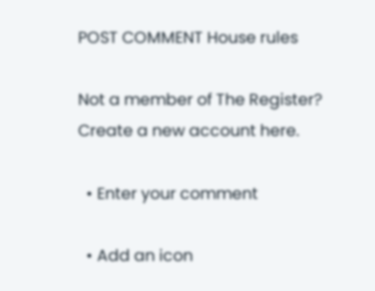POST COMMENT House rules

Not a member of The Register? Create a new account here.

  • Enter your comment

  • Add an icon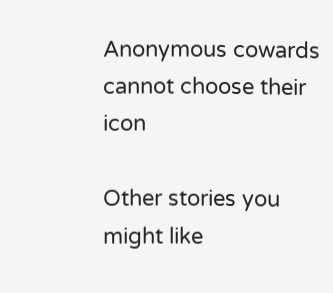Anonymous cowards cannot choose their icon

Other stories you might like